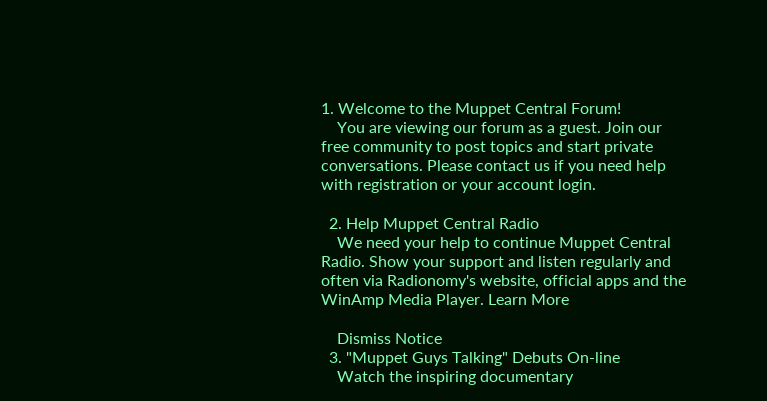1. Welcome to the Muppet Central Forum!
    You are viewing our forum as a guest. Join our free community to post topics and start private conversations. Please contact us if you need help with registration or your account login.

  2. Help Muppet Central Radio
    We need your help to continue Muppet Central Radio. Show your support and listen regularly and often via Radionomy's website, official apps and the WinAmp Media Player. Learn More

    Dismiss Notice
  3. "Muppet Guys Talking" Debuts On-line
    Watch the inspiring documentary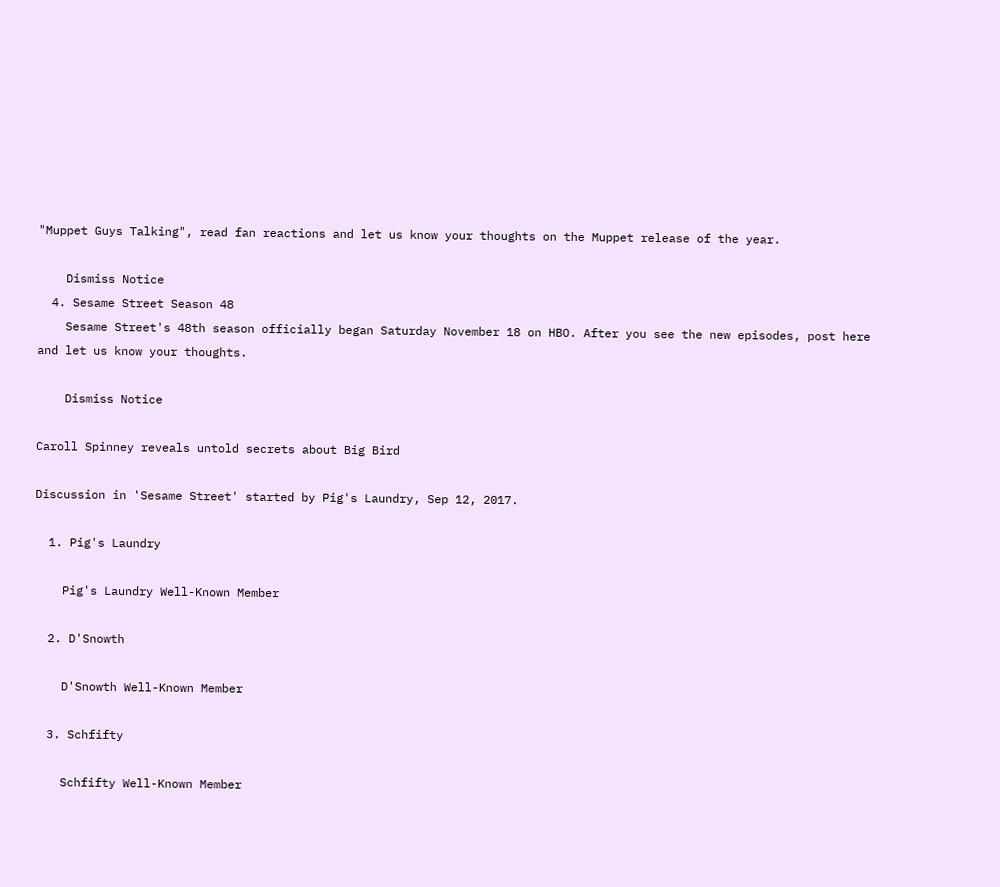"Muppet Guys Talking", read fan reactions and let us know your thoughts on the Muppet release of the year.

    Dismiss Notice
  4. Sesame Street Season 48
    Sesame Street's 48th season officially began Saturday November 18 on HBO. After you see the new episodes, post here and let us know your thoughts.

    Dismiss Notice

Caroll Spinney reveals untold secrets about Big Bird

Discussion in 'Sesame Street' started by Pig's Laundry, Sep 12, 2017.

  1. Pig's Laundry

    Pig's Laundry Well-Known Member

  2. D'Snowth

    D'Snowth Well-Known Member

  3. Schfifty

    Schfifty Well-Known Member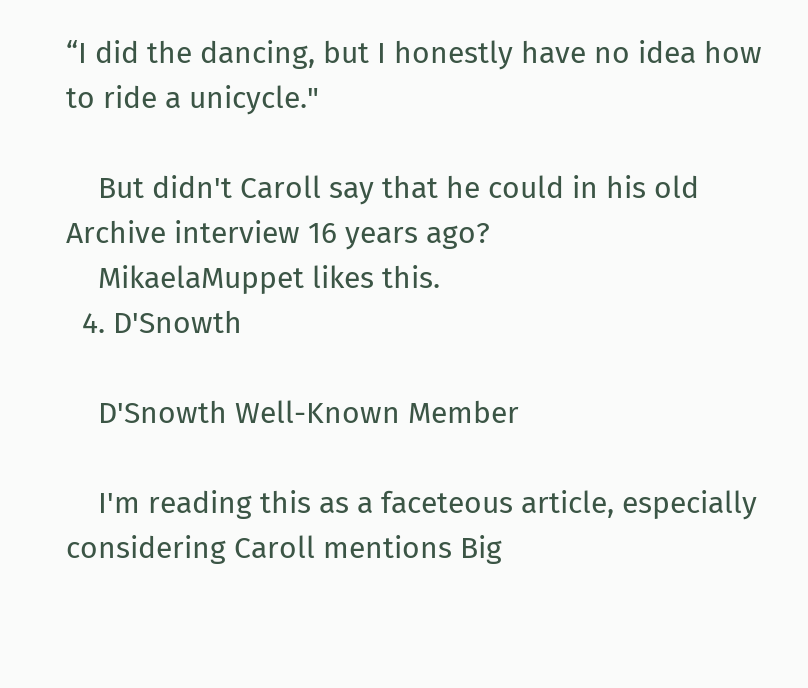“I did the dancing, but I honestly have no idea how to ride a unicycle."

    But didn't Caroll say that he could in his old Archive interview 16 years ago?
    MikaelaMuppet likes this.
  4. D'Snowth

    D'Snowth Well-Known Member

    I'm reading this as a faceteous article, especially considering Caroll mentions Big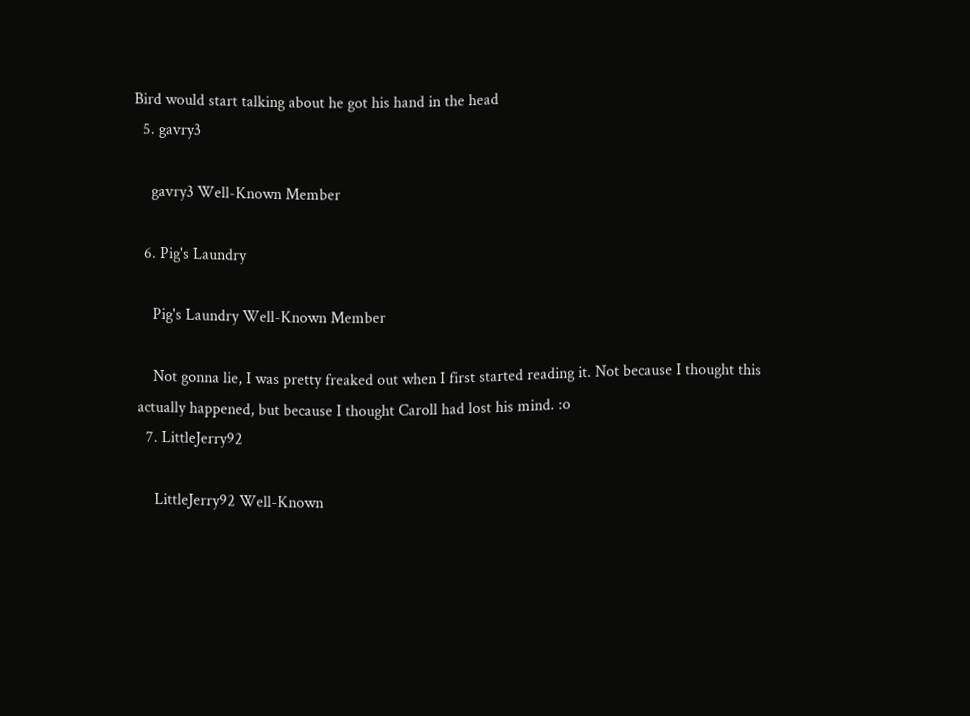Bird would start talking about he got his hand in the head
  5. gavry3

    gavry3 Well-Known Member

  6. Pig's Laundry

    Pig's Laundry Well-Known Member

    Not gonna lie, I was pretty freaked out when I first started reading it. Not because I thought this actually happened, but because I thought Caroll had lost his mind. :o
  7. LittleJerry92

    LittleJerry92 Well-Known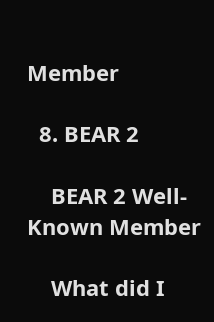Member

  8. BEAR 2

    BEAR 2 Well-Known Member

    What did I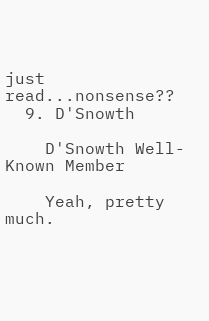just read...nonsense??
  9. D'Snowth

    D'Snowth Well-Known Member

    Yeah, pretty much.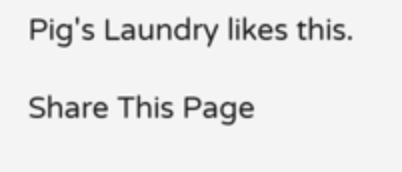Pig's Laundry likes this.

Share This Page